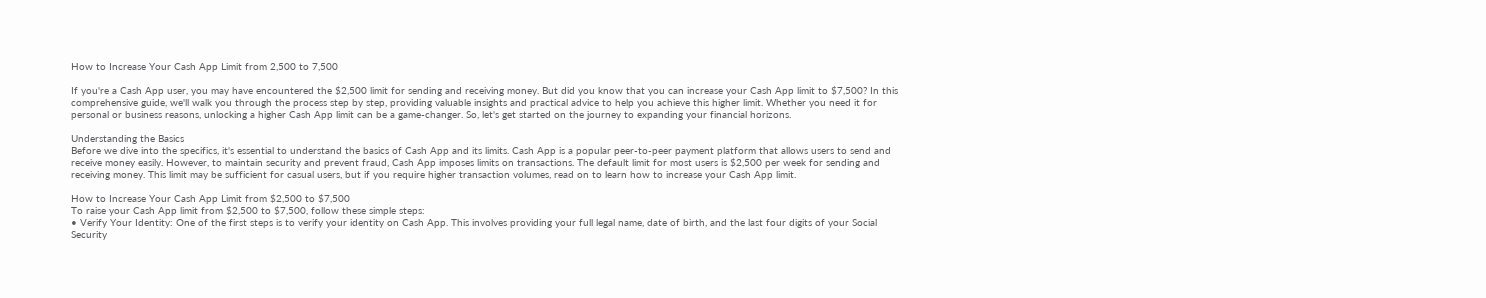How to Increase Your Cash App Limit from 2,500 to 7,500

If you're a Cash App user, you may have encountered the $2,500 limit for sending and receiving money. But did you know that you can increase your Cash App limit to $7,500? In this comprehensive guide, we'll walk you through the process step by step, providing valuable insights and practical advice to help you achieve this higher limit. Whether you need it for personal or business reasons, unlocking a higher Cash App limit can be a game-changer. So, let's get started on the journey to expanding your financial horizons.

Understanding the Basics
Before we dive into the specifics, it's essential to understand the basics of Cash App and its limits. Cash App is a popular peer-to-peer payment platform that allows users to send and receive money easily. However, to maintain security and prevent fraud, Cash App imposes limits on transactions. The default limit for most users is $2,500 per week for sending and receiving money. This limit may be sufficient for casual users, but if you require higher transaction volumes, read on to learn how to increase your Cash App limit.

How to Increase Your Cash App Limit from $2,500 to $7,500
To raise your Cash App limit from $2,500 to $7,500, follow these simple steps:
• Verify Your Identity: One of the first steps is to verify your identity on Cash App. This involves providing your full legal name, date of birth, and the last four digits of your Social Security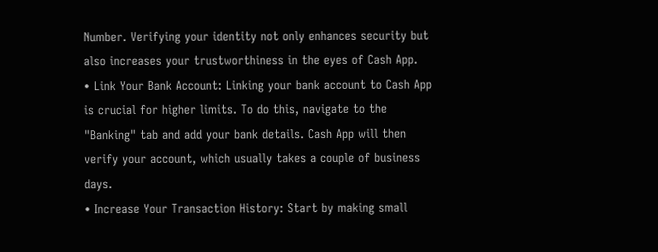Number. Verifying your identity not only enhances security but also increases your trustworthiness in the eyes of Cash App.
• Link Your Bank Account: Linking your bank account to Cash App is crucial for higher limits. To do this, navigate to the "Banking" tab and add your bank details. Cash App will then verify your account, which usually takes a couple of business days.
• Increase Your Transaction History: Start by making small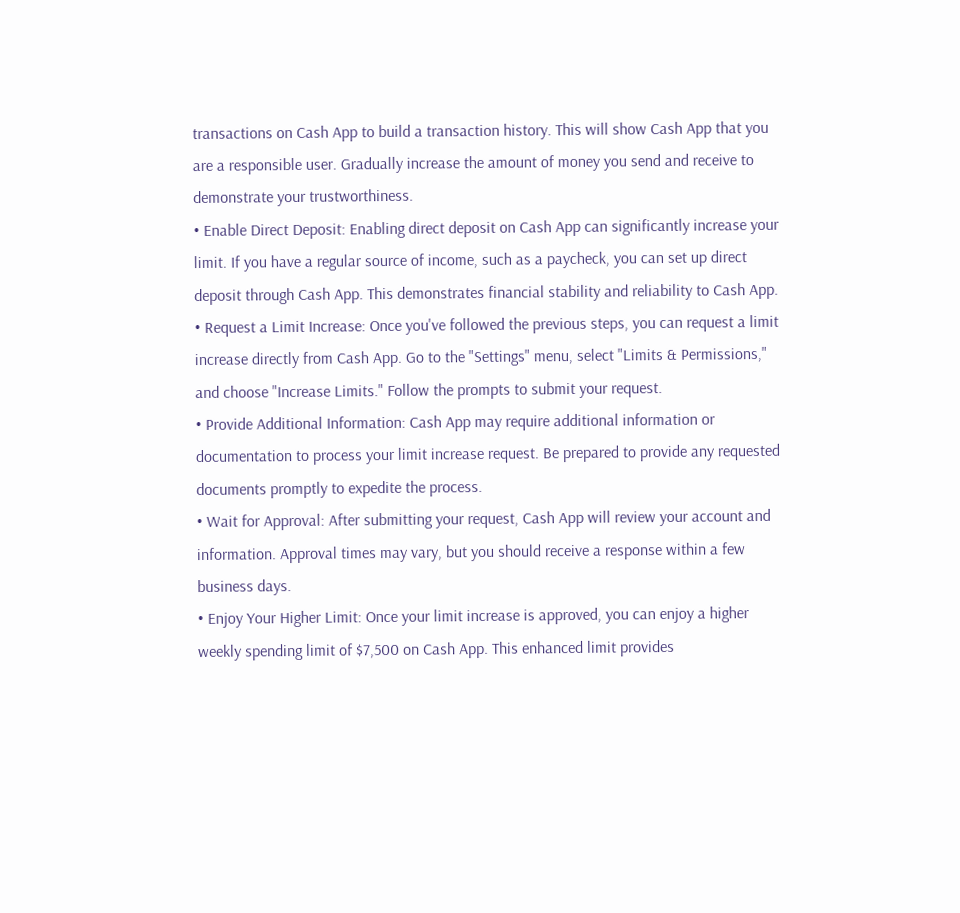transactions on Cash App to build a transaction history. This will show Cash App that you are a responsible user. Gradually increase the amount of money you send and receive to demonstrate your trustworthiness.
• Enable Direct Deposit: Enabling direct deposit on Cash App can significantly increase your limit. If you have a regular source of income, such as a paycheck, you can set up direct deposit through Cash App. This demonstrates financial stability and reliability to Cash App.
• Request a Limit Increase: Once you've followed the previous steps, you can request a limit increase directly from Cash App. Go to the "Settings" menu, select "Limits & Permissions," and choose "Increase Limits." Follow the prompts to submit your request.
• Provide Additional Information: Cash App may require additional information or documentation to process your limit increase request. Be prepared to provide any requested documents promptly to expedite the process.
• Wait for Approval: After submitting your request, Cash App will review your account and information. Approval times may vary, but you should receive a response within a few business days.
• Enjoy Your Higher Limit: Once your limit increase is approved, you can enjoy a higher weekly spending limit of $7,500 on Cash App. This enhanced limit provides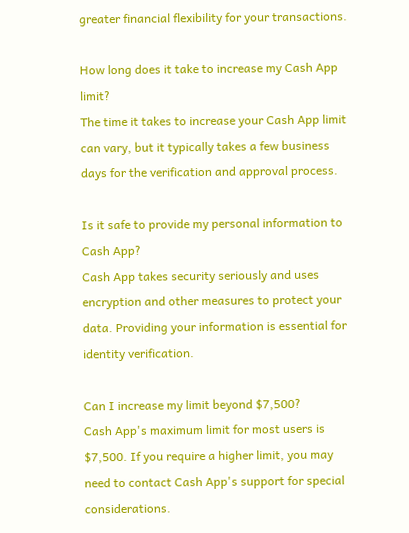greater financial flexibility for your transactions.

How long does it take to increase my Cash App limit?
The time it takes to increase your Cash App limit can vary, but it typically takes a few business days for the verification and approval process.

Is it safe to provide my personal information to Cash App?
Cash App takes security seriously and uses encryption and other measures to protect your data. Providing your information is essential for identity verification.

Can I increase my limit beyond $7,500?
Cash App's maximum limit for most users is $7,500. If you require a higher limit, you may need to contact Cash App's support for special considerations.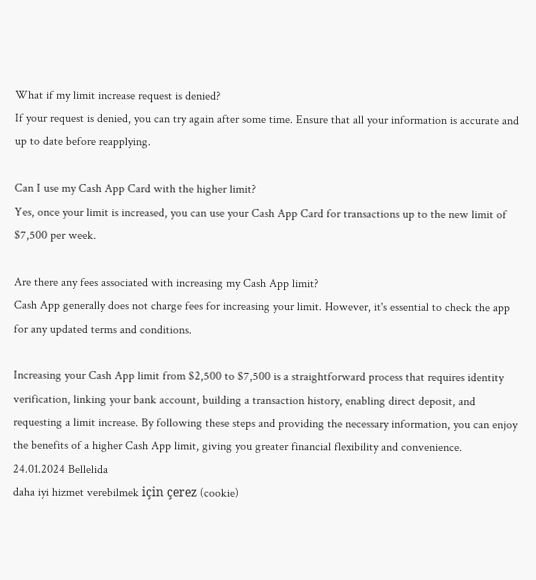What if my limit increase request is denied?
If your request is denied, you can try again after some time. Ensure that all your information is accurate and up to date before reapplying.

Can I use my Cash App Card with the higher limit?
Yes, once your limit is increased, you can use your Cash App Card for transactions up to the new limit of $7,500 per week.

Are there any fees associated with increasing my Cash App limit?
Cash App generally does not charge fees for increasing your limit. However, it's essential to check the app for any updated terms and conditions.

Increasing your Cash App limit from $2,500 to $7,500 is a straightforward process that requires identity verification, linking your bank account, building a transaction history, enabling direct deposit, and requesting a limit increase. By following these steps and providing the necessary information, you can enjoy the benefits of a higher Cash App limit, giving you greater financial flexibility and convenience.
24.01.2024 Bellelida
daha iyi hizmet verebilmek için çerez (cookie)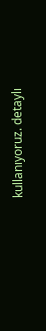kullanıyoruz. detaylı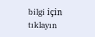bilgi için tıklayın